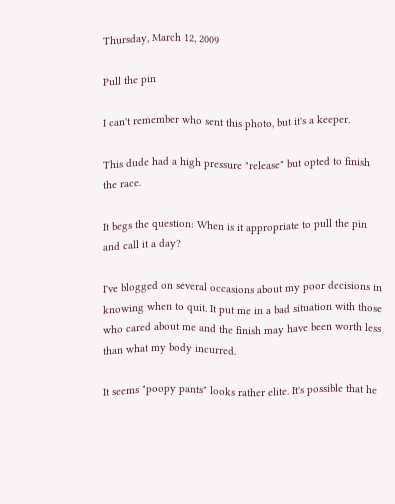Thursday, March 12, 2009

Pull the pin

I can't remember who sent this photo, but it's a keeper.

This dude had a high pressure "release" but opted to finish the race.

It begs the question: When is it appropriate to pull the pin and call it a day?

I've blogged on several occasions about my poor decisions in knowing when to quit. It put me in a bad situation with those who cared about me and the finish may have been worth less than what my body incurred.

It seems "poopy pants" looks rather elite. It's possible that he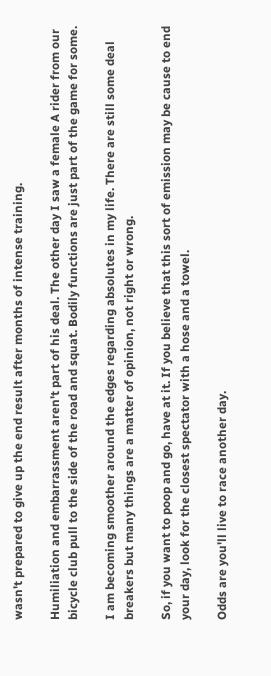wasn't prepared to give up the end result after months of intense training.

Humiliation and embarrassment aren't part of his deal. The other day I saw a female A rider from our bicycle club pull to the side of the road and squat. Bodily functions are just part of the game for some.

I am becoming smoother around the edges regarding absolutes in my life. There are still some deal breakers but many things are a matter of opinion, not right or wrong.

So, if you want to poop and go, have at it. If you believe that this sort of emission may be cause to end your day, look for the closest spectator with a hose and a towel.

Odds are you'll live to race another day.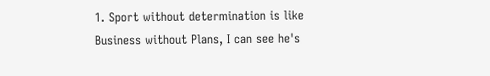1. Sport without determination is like Business without Plans, I can see he's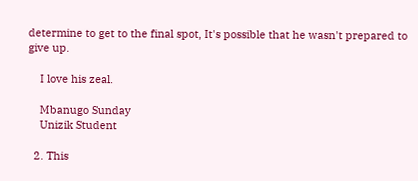determine to get to the final spot, It's possible that he wasn't prepared to give up.

    I love his zeal.

    Mbanugo Sunday
    Unizik Student

  2. This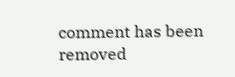comment has been removed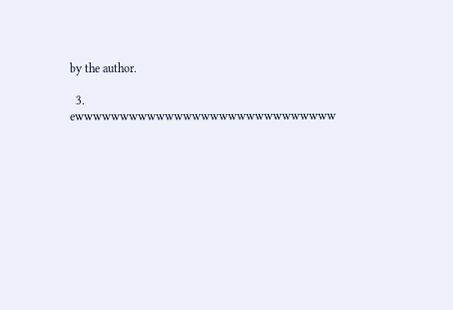by the author.

  3. ewwwwwwwwwwwwwwwwwwwwwwwwwwwww